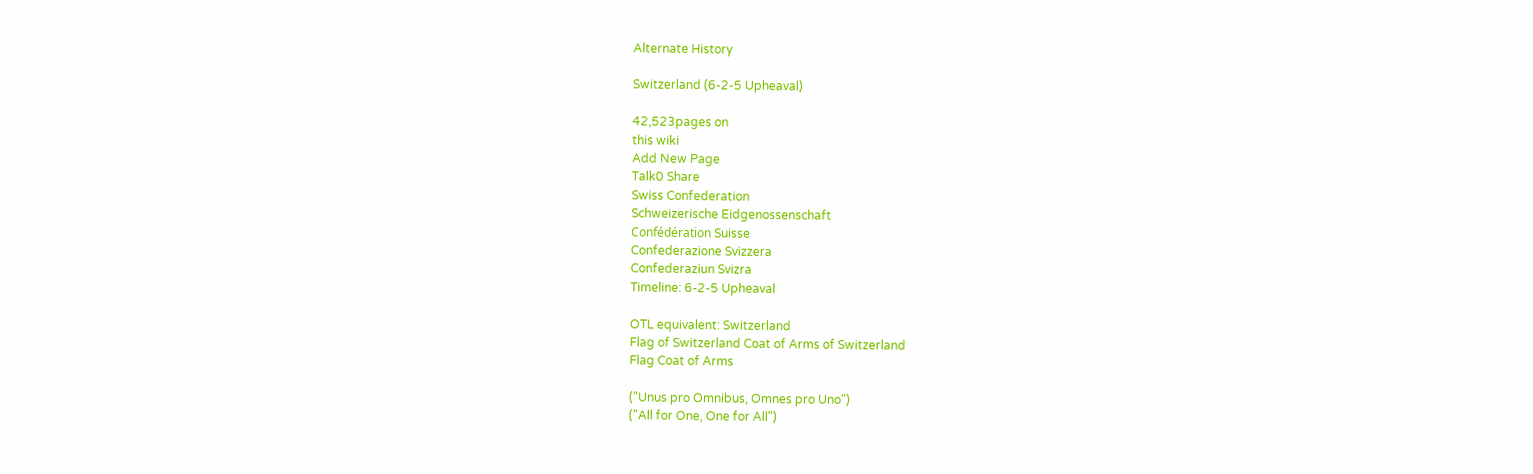Alternate History

Switzerland (6-2-5 Upheaval)

42,523pages on
this wiki
Add New Page
Talk0 Share
Swiss Confederation
Schweizerische Eidgenossenschaft
Confédération Suisse
Confederazione Svizzera
Confederaziun Svizra
Timeline: 6-2-5 Upheaval

OTL equivalent: Switzerland
Flag of Switzerland Coat of Arms of Switzerland
Flag Coat of Arms

("Unus pro Omnibus, Omnes pro Uno")
("All for One, One for All")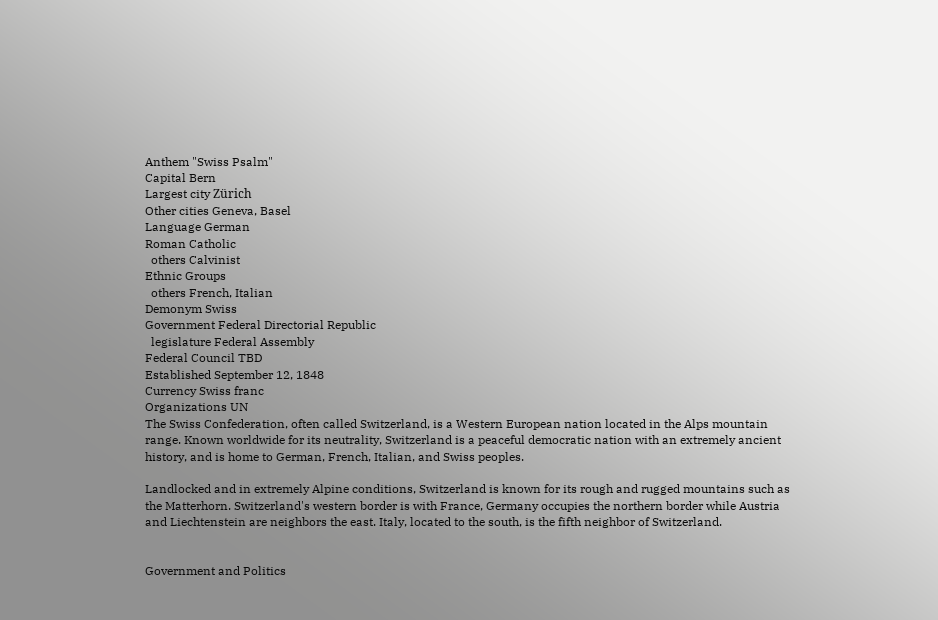Anthem "Swiss Psalm"
Capital Bern
Largest city Zürich
Other cities Geneva, Basel
Language German
Roman Catholic
  others Calvinist
Ethnic Groups
  others French, Italian
Demonym Swiss
Government Federal Directorial Republic
  legislature Federal Assembly
Federal Council TBD
Established September 12, 1848
Currency Swiss franc
Organizations UN
The Swiss Confederation, often called Switzerland, is a Western European nation located in the Alps mountain range. Known worldwide for its neutrality, Switzerland is a peaceful democratic nation with an extremely ancient history, and is home to German, French, Italian, and Swiss peoples.

Landlocked and in extremely Alpine conditions, Switzerland is known for its rough and rugged mountains such as the Matterhorn. Switzerland's western border is with France, Germany occupies the northern border while Austria and Liechtenstein are neighbors the east. Italy, located to the south, is the fifth neighbor of Switzerland.


Government and Politics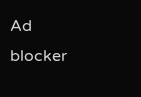Ad blocker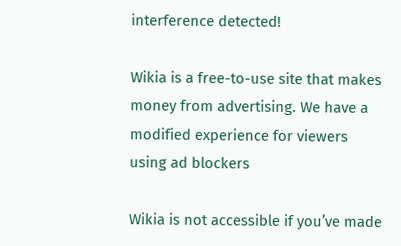interference detected!

Wikia is a free-to-use site that makes money from advertising. We have a modified experience for viewers using ad blockers

Wikia is not accessible if you’ve made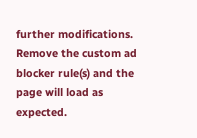further modifications. Remove the custom ad blocker rule(s) and the page will load as expected.